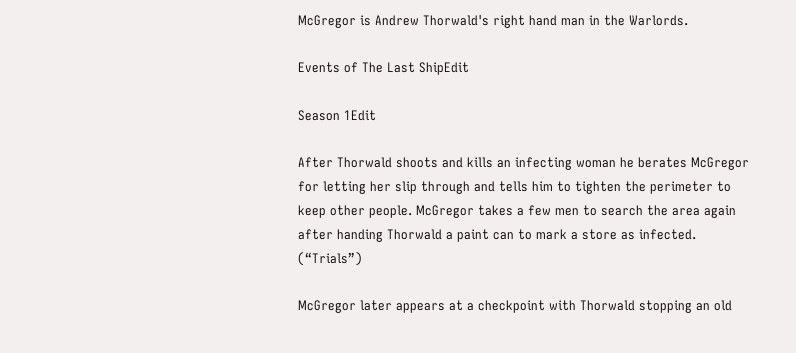McGregor is Andrew Thorwald's right hand man in the Warlords.

Events of The Last ShipEdit

Season 1Edit

After Thorwald shoots and kills an infecting woman he berates McGregor for letting her slip through and tells him to tighten the perimeter to keep other people. McGregor takes a few men to search the area again after handing Thorwald a paint can to mark a store as infected. (“Trials”)

McGregor later appears at a checkpoint with Thorwald stopping an old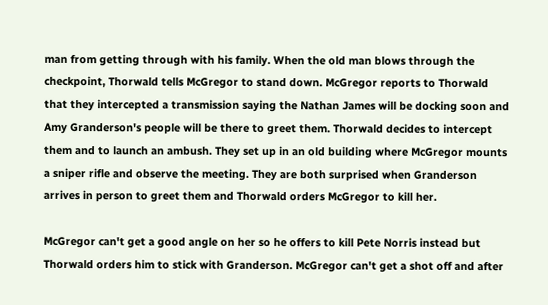man from getting through with his family. When the old man blows through the checkpoint, Thorwald tells McGregor to stand down. McGregor reports to Thorwald that they intercepted a transmission saying the Nathan James will be docking soon and Amy Granderson's people will be there to greet them. Thorwald decides to intercept them and to launch an ambush. They set up in an old building where McGregor mounts a sniper rifle and observe the meeting. They are both surprised when Granderson arrives in person to greet them and Thorwald orders McGregor to kill her.

McGregor can't get a good angle on her so he offers to kill Pete Norris instead but Thorwald orders him to stick with Granderson. McGregor can't get a shot off and after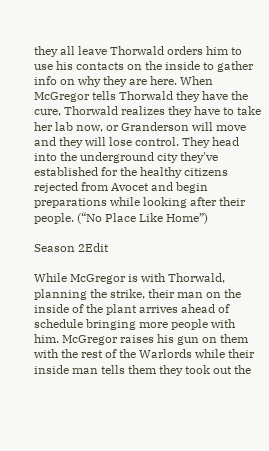they all leave Thorwald orders him to use his contacts on the inside to gather info on why they are here. When McGregor tells Thorwald they have the cure, Thorwald realizes they have to take her lab now, or Granderson will move and they will lose control. They head into the underground city they've established for the healthy citizens rejected from Avocet and begin preparations while looking after their people. (“No Place Like Home”)

Season 2Edit

While McGregor is with Thorwald, planning the strike, their man on the inside of the plant arrives ahead of schedule bringing more people with him. McGregor raises his gun on them with the rest of the Warlords while their inside man tells them they took out the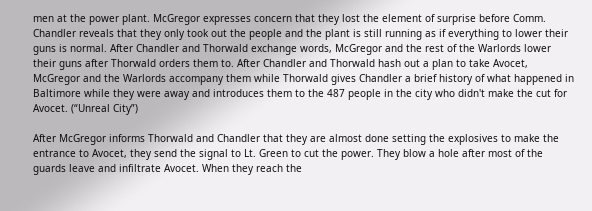men at the power plant. McGregor expresses concern that they lost the element of surprise before Comm. Chandler reveals that they only took out the people and the plant is still running as if everything to lower their guns is normal. After Chandler and Thorwald exchange words, McGregor and the rest of the Warlords lower their guns after Thorwald orders them to. After Chandler and Thorwald hash out a plan to take Avocet, McGregor and the Warlords accompany them while Thorwald gives Chandler a brief history of what happened in Baltimore while they were away and introduces them to the 487 people in the city who didn't make the cut for Avocet. (“Unreal City”)

After McGregor informs Thorwald and Chandler that they are almost done setting the explosives to make the entrance to Avocet, they send the signal to Lt. Green to cut the power. They blow a hole after most of the guards leave and infiltrate Avocet. When they reach the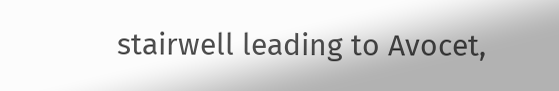stairwell leading to Avocet,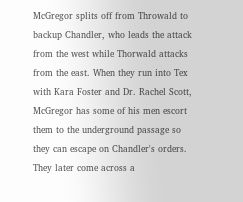McGregor splits off from Throwald to backup Chandler, who leads the attack from the west while Thorwald attacks from the east. When they run into Tex with Kara Foster and Dr. Rachel Scott, McGregor has some of his men escort them to the underground passage so they can escape on Chandler's orders. They later come across a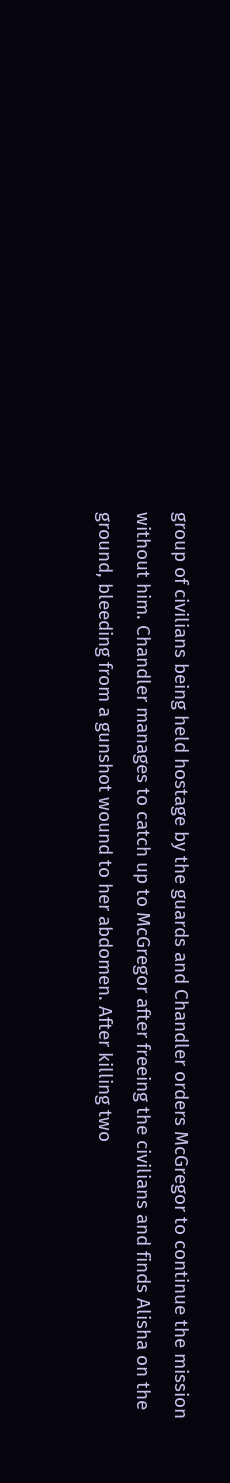group of civilians being held hostage by the guards and Chandler orders McGregor to continue the mission without him. Chandler manages to catch up to McGregor after freeing the civilians and finds Alisha on the ground, bleeding from a gunshot wound to her abdomen. After killing two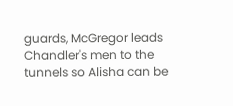guards, McGregor leads Chandler's men to the tunnels so Alisha can be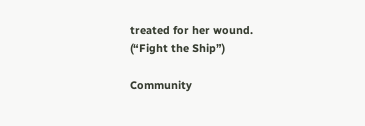treated for her wound. (“Fight the Ship”)

Community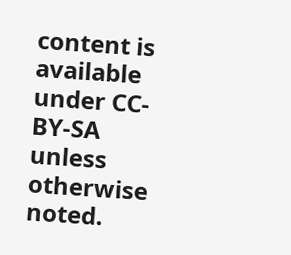content is available under CC-BY-SA unless otherwise noted.